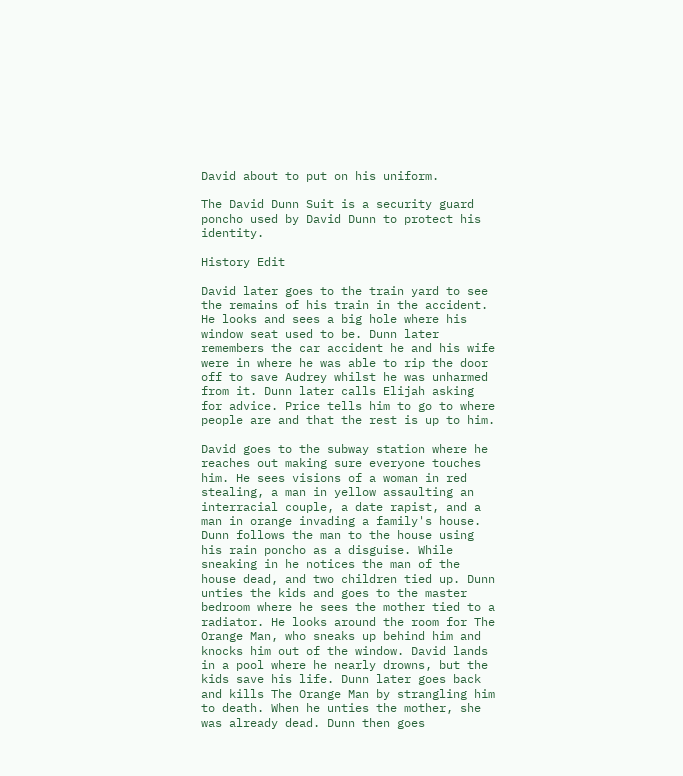David about to put on his uniform.

The David Dunn Suit is a security guard poncho used by David Dunn to protect his identity.

History Edit

David later goes to the train yard to see the remains of his train in the accident. He looks and sees a big hole where his window seat used to be. Dunn later remembers the car accident he and his wife were in where he was able to rip the door off to save Audrey whilst he was unharmed from it. Dunn later calls Elijah asking for advice. Price tells him to go to where people are and that the rest is up to him.

David goes to the subway station where he reaches out making sure everyone touches him. He sees visions of a woman in red stealing, a man in yellow assaulting an interracial couple, a date rapist, and a man in orange invading a family's house. Dunn follows the man to the house using his rain poncho as a disguise. While sneaking in he notices the man of the house dead, and two children tied up. Dunn unties the kids and goes to the master bedroom where he sees the mother tied to a radiator. He looks around the room for The Orange Man, who sneaks up behind him and knocks him out of the window. David lands in a pool where he nearly drowns, but the kids save his life. Dunn later goes back and kills The Orange Man by strangling him to death. When he unties the mother, she was already dead. Dunn then goes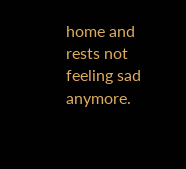home and rests not feeling sad anymore.